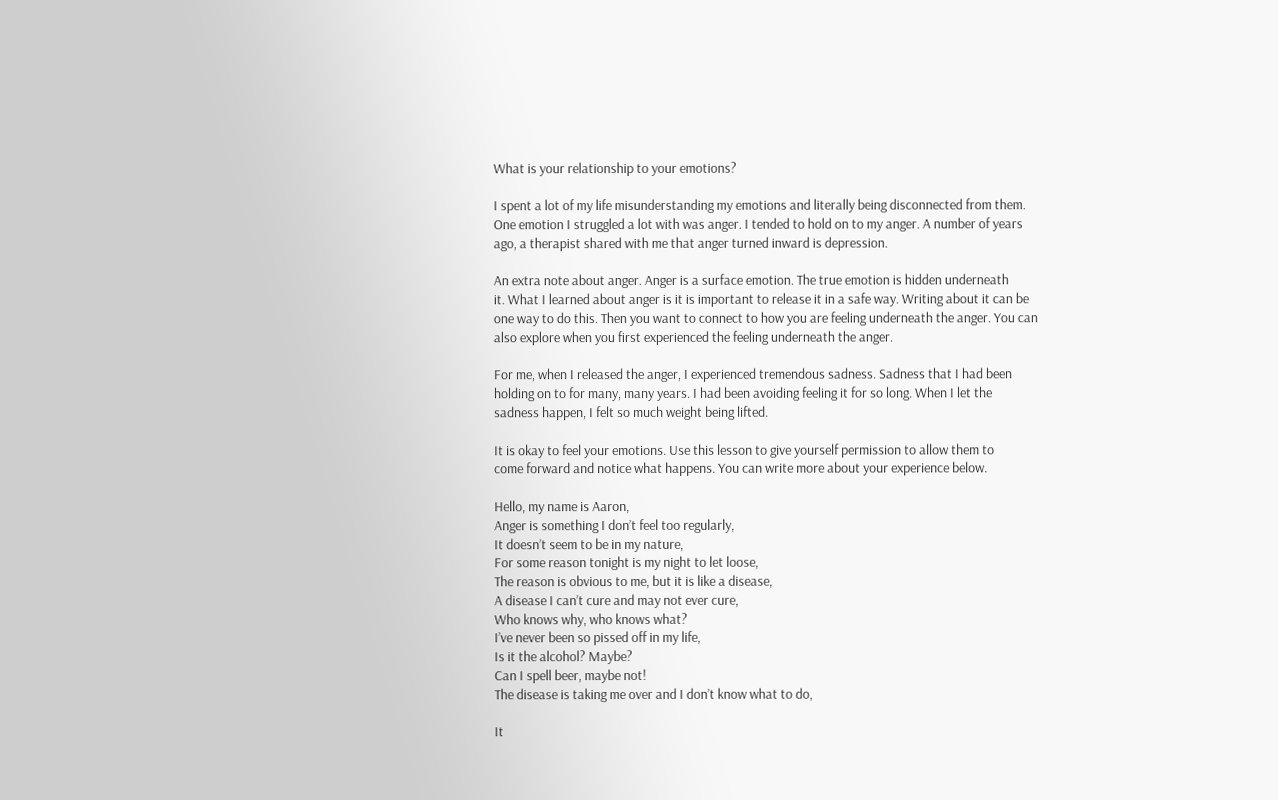What is your relationship to your emotions?

I spent a lot of my life misunderstanding my emotions and literally being disconnected from them.
One emotion I struggled a lot with was anger. I tended to hold on to my anger. A number of years
ago, a therapist shared with me that anger turned inward is depression.

An extra note about anger. Anger is a surface emotion. The true emotion is hidden underneath
it. What I learned about anger is it is important to release it in a safe way. Writing about it can be
one way to do this. Then you want to connect to how you are feeling underneath the anger. You can
also explore when you first experienced the feeling underneath the anger.

For me, when I released the anger, I experienced tremendous sadness. Sadness that I had been
holding on to for many, many years. I had been avoiding feeling it for so long. When I let the
sadness happen, I felt so much weight being lifted.

It is okay to feel your emotions. Use this lesson to give yourself permission to allow them to
come forward and notice what happens. You can write more about your experience below.

Hello, my name is Aaron,
Anger is something I don’t feel too regularly,
It doesn’t seem to be in my nature,
For some reason tonight is my night to let loose,
The reason is obvious to me, but it is like a disease,
A disease I can’t cure and may not ever cure,
Who knows why, who knows what?
I’ve never been so pissed off in my life,
Is it the alcohol? Maybe?
Can I spell beer, maybe not!
The disease is taking me over and I don’t know what to do,

It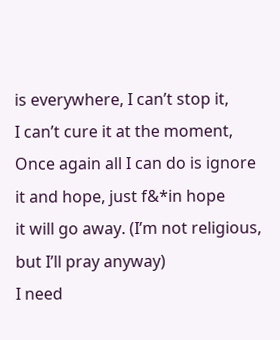is everywhere, I can’t stop it,
I can’t cure it at the moment,
Once again all I can do is ignore it and hope, just f&*in hope
it will go away. (I’m not religious, but I’ll pray anyway)
I need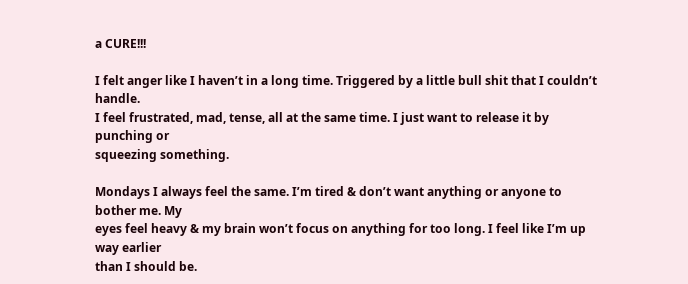a CURE!!!

I felt anger like I haven’t in a long time. Triggered by a little bull shit that I couldn’t handle.
I feel frustrated, mad, tense, all at the same time. I just want to release it by punching or
squeezing something.

Mondays I always feel the same. I’m tired & don’t want anything or anyone to bother me. My
eyes feel heavy & my brain won’t focus on anything for too long. I feel like I’m up way earlier
than I should be.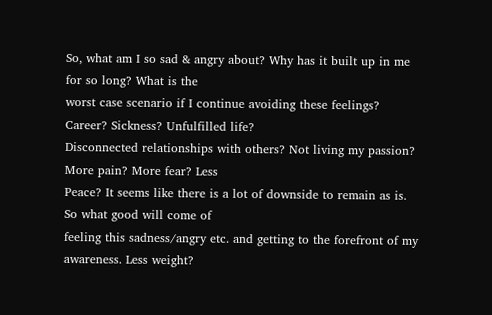So, what am I so sad & angry about? Why has it built up in me for so long? What is the
worst case scenario if I continue avoiding these feelings? Career? Sickness? Unfulfilled life?
Disconnected relationships with others? Not living my passion? More pain? More fear? Less
Peace? It seems like there is a lot of downside to remain as is. So what good will come of
feeling this sadness/angry etc. and getting to the forefront of my awareness. Less weight?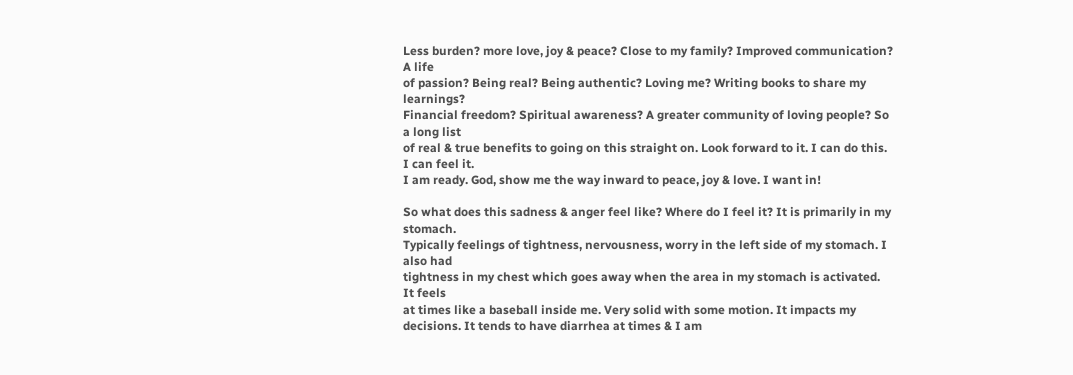Less burden? more love, joy & peace? Close to my family? Improved communication? A life
of passion? Being real? Being authentic? Loving me? Writing books to share my learnings?
Financial freedom? Spiritual awareness? A greater community of loving people? So a long list
of real & true benefits to going on this straight on. Look forward to it. I can do this. I can feel it.
I am ready. God, show me the way inward to peace, joy & love. I want in!

So what does this sadness & anger feel like? Where do I feel it? It is primarily in my stomach.
Typically feelings of tightness, nervousness, worry in the left side of my stomach. I also had
tightness in my chest which goes away when the area in my stomach is activated. It feels
at times like a baseball inside me. Very solid with some motion. It impacts my decisions. It tends to have diarrhea at times & I am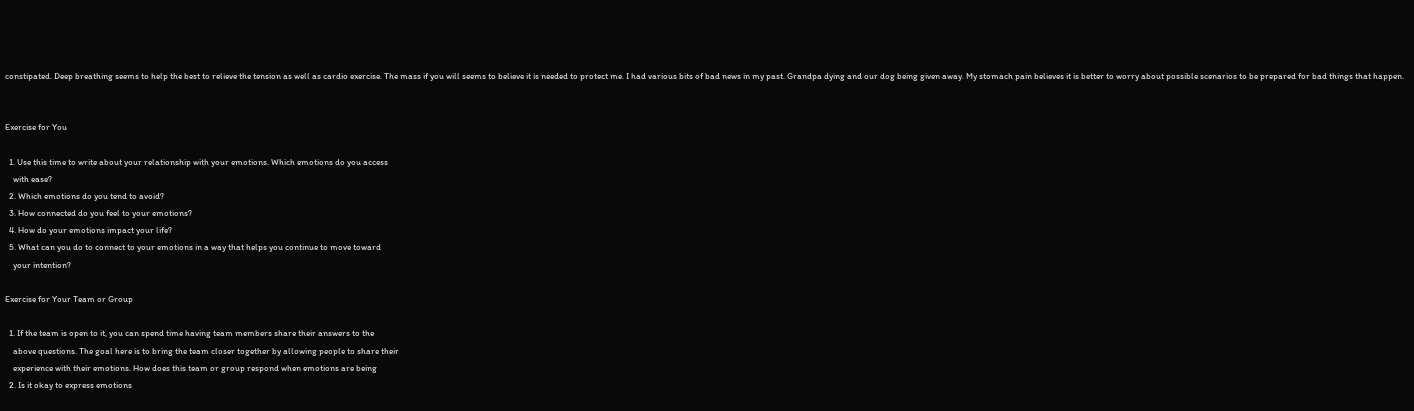constipated. Deep breathing seems to help the best to relieve the tension as well as cardio exercise. The mass if you will seems to believe it is needed to protect me. I had various bits of bad news in my past. Grandpa dying and our dog being given away. My stomach pain believes it is better to worry about possible scenarios to be prepared for bad things that happen.


Exercise for You

  1. Use this time to write about your relationship with your emotions. Which emotions do you access
    with ease?
  2. Which emotions do you tend to avoid?
  3. How connected do you feel to your emotions?
  4. How do your emotions impact your life?
  5. What can you do to connect to your emotions in a way that helps you continue to move toward
    your intention?

Exercise for Your Team or Group

  1. If the team is open to it, you can spend time having team members share their answers to the
    above questions. The goal here is to bring the team closer together by allowing people to share their
    experience with their emotions. How does this team or group respond when emotions are being
  2. Is it okay to express emotions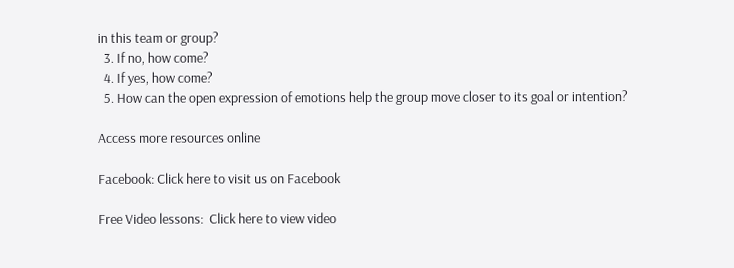in this team or group?
  3. If no, how come?
  4. If yes, how come?
  5. How can the open expression of emotions help the group move closer to its goal or intention?

Access more resources online

Facebook: Click here to visit us on Facebook

Free Video lessons:  Click here to view video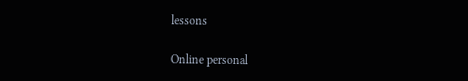lessons

Online personal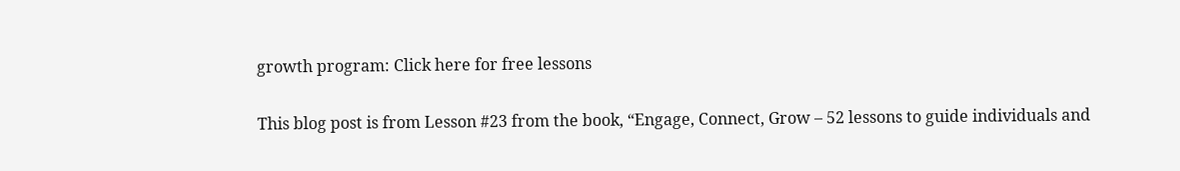growth program: Click here for free lessons

This blog post is from Lesson #23 from the book, “Engage, Connect, Grow – 52 lessons to guide individuals and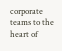corporate teams to the heart of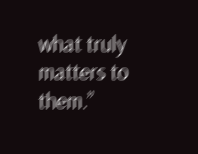what truly matters to them.”